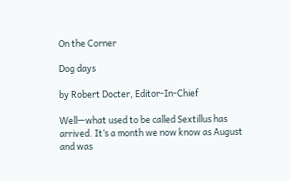On the Corner

Dog days

by Robert Docter, Editor-In-Chief

Well—what used to be called Sextillus has arrived. It’s a month we now know as August and was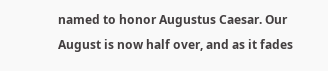named to honor Augustus Caesar. Our August is now half over, and as it fades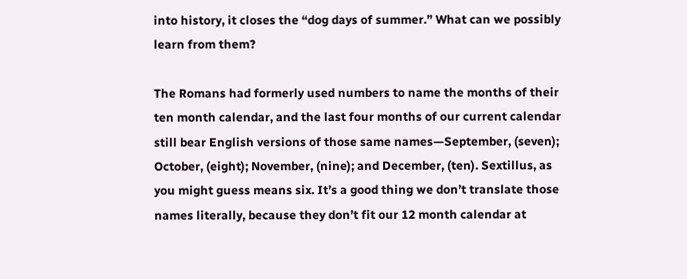into history, it closes the “dog days of summer.” What can we possibly learn from them?

The Romans had formerly used numbers to name the months of their ten month calendar, and the last four months of our current calendar still bear English versions of those same names—September, (seven); October, (eight); November, (nine); and December, (ten). Sextillus, as you might guess means six. It’s a good thing we don’t translate those names literally, because they don’t fit our 12 month calendar at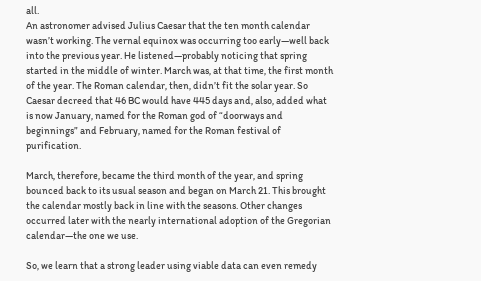all.
An astronomer advised Julius Caesar that the ten month calendar wasn’t working. The vernal equinox was occurring too early—well back into the previous year. He listened—probably noticing that spring started in the middle of winter. March was, at that time, the first month of the year. The Roman calendar, then, didn’t fit the solar year. So Caesar decreed that 46 BC would have 445 days and, also, added what is now January, named for the Roman god of “doorways and beginnings” and February, named for the Roman festival of purification.

March, therefore, became the third month of the year, and spring bounced back to its usual season and began on March 21. This brought the calendar mostly back in line with the seasons. Other changes occurred later with the nearly international adoption of the Gregorian calendar—the one we use.

So, we learn that a strong leader using viable data can even remedy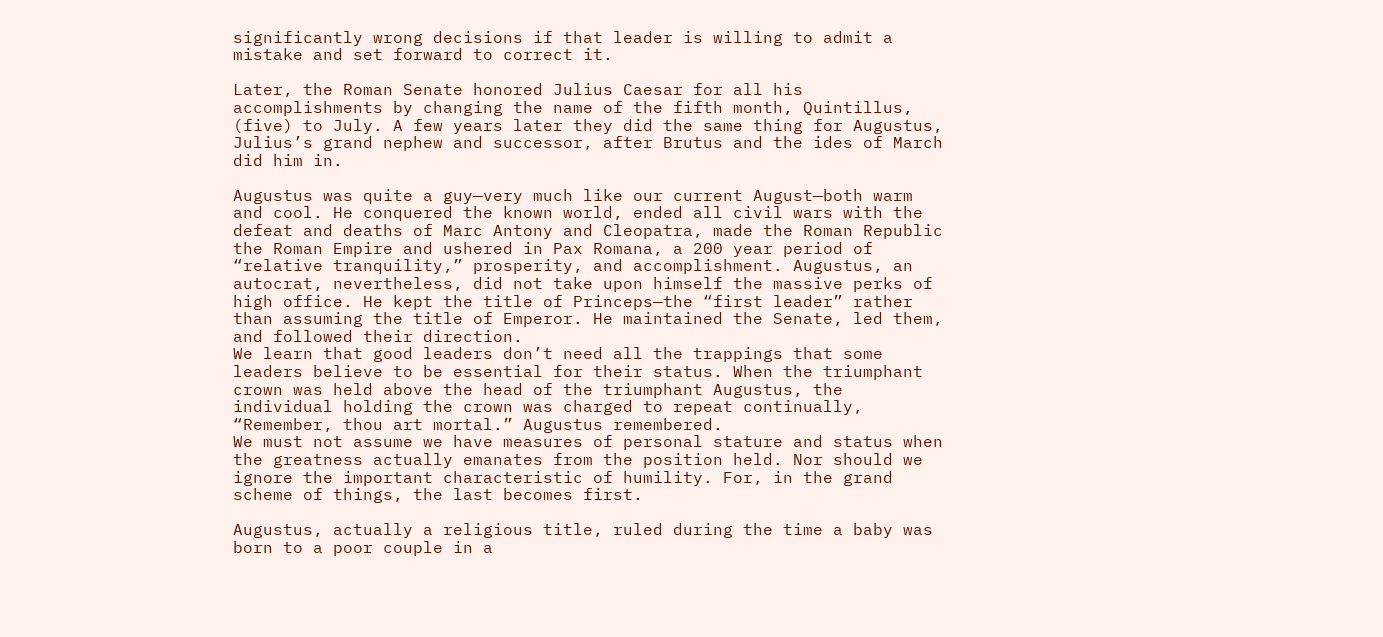significantly wrong decisions if that leader is willing to admit a mistake and set forward to correct it.

Later, the Roman Senate honored Julius Caesar for all his accomplishments by changing the name of the fifth month, Quintillus, (five) to July. A few years later they did the same thing for Augustus, Julius’s grand nephew and successor, after Brutus and the ides of March did him in.

Augustus was quite a guy—very much like our current August—both warm and cool. He conquered the known world, ended all civil wars with the defeat and deaths of Marc Antony and Cleopatra, made the Roman Republic the Roman Empire and ushered in Pax Romana, a 200 year period of “relative tranquility,” prosperity, and accomplishment. Augustus, an autocrat, nevertheless, did not take upon himself the massive perks of high office. He kept the title of Princeps—the “first leader” rather than assuming the title of Emperor. He maintained the Senate, led them, and followed their direction.
We learn that good leaders don’t need all the trappings that some leaders believe to be essential for their status. When the triumphant crown was held above the head of the triumphant Augustus, the individual holding the crown was charged to repeat continually, “Remember, thou art mortal.” Augustus remembered.
We must not assume we have measures of personal stature and status when the greatness actually emanates from the position held. Nor should we ignore the important characteristic of humility. For, in the grand scheme of things, the last becomes first.

Augustus, actually a religious title, ruled during the time a baby was born to a poor couple in a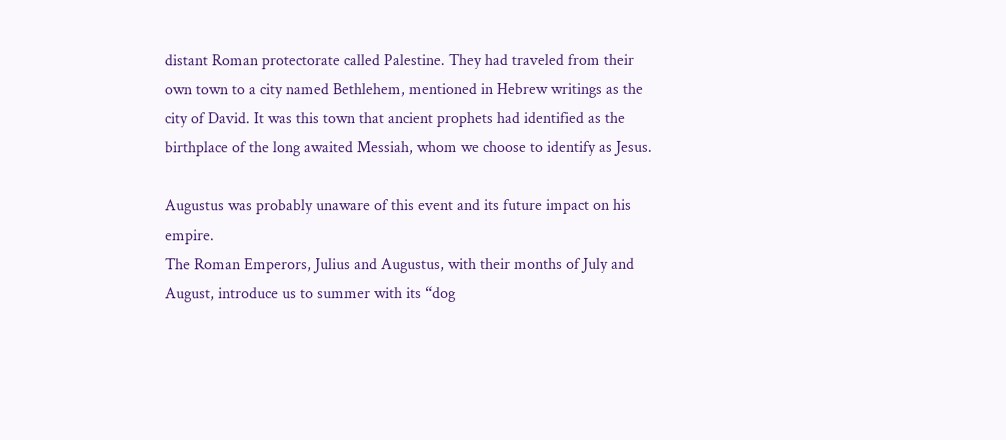distant Roman protectorate called Palestine. They had traveled from their own town to a city named Bethlehem, mentioned in Hebrew writings as the city of David. It was this town that ancient prophets had identified as the birthplace of the long awaited Messiah, whom we choose to identify as Jesus.

Augustus was probably unaware of this event and its future impact on his empire.
The Roman Emperors, Julius and Augustus, with their months of July and August, introduce us to summer with its “dog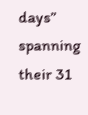days” spanning their 31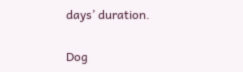days’ duration.

Dog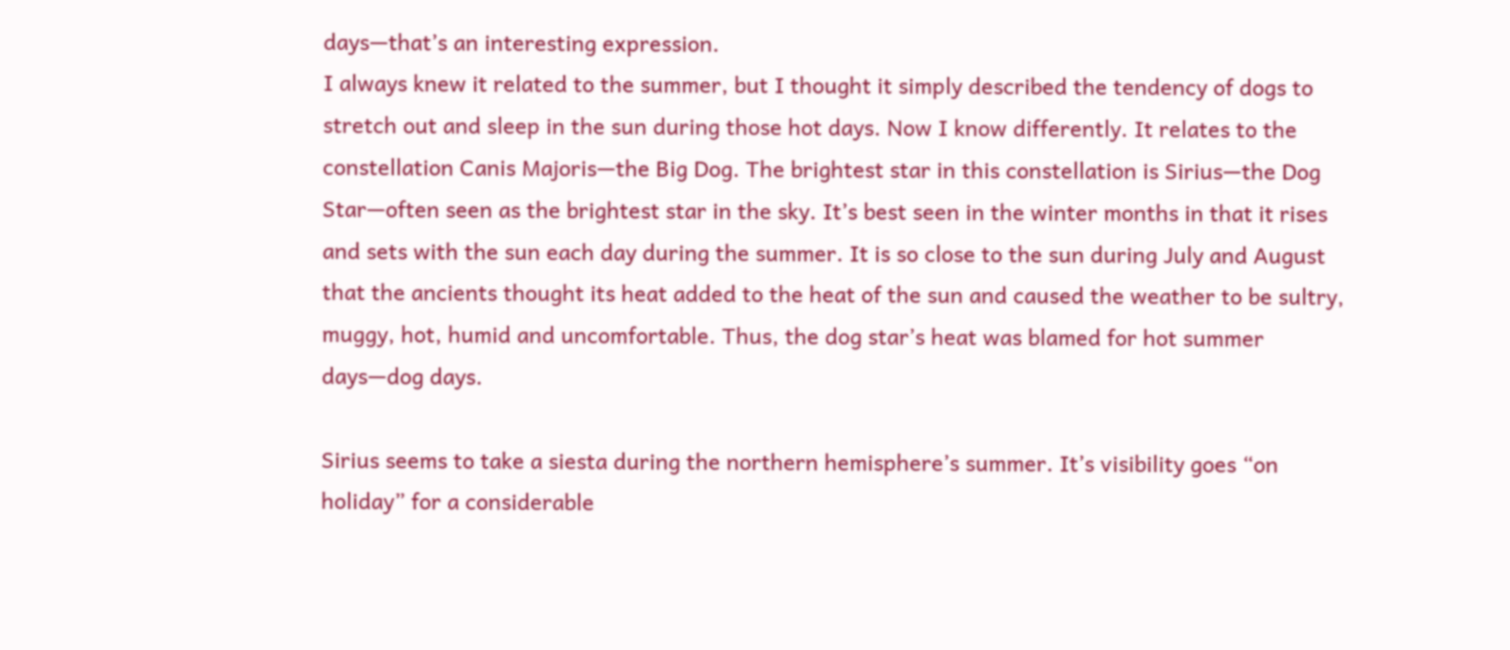days—that’s an interesting expression.
I always knew it related to the summer, but I thought it simply described the tendency of dogs to stretch out and sleep in the sun during those hot days. Now I know differently. It relates to the constellation Canis Majoris—the Big Dog. The brightest star in this constellation is Sirius—the Dog Star—often seen as the brightest star in the sky. It’s best seen in the winter months in that it rises and sets with the sun each day during the summer. It is so close to the sun during July and August that the ancients thought its heat added to the heat of the sun and caused the weather to be sultry, muggy, hot, humid and uncomfortable. Thus, the dog star’s heat was blamed for hot summer days—dog days.

Sirius seems to take a siesta during the northern hemisphere’s summer. It’s visibility goes “on holiday” for a considerable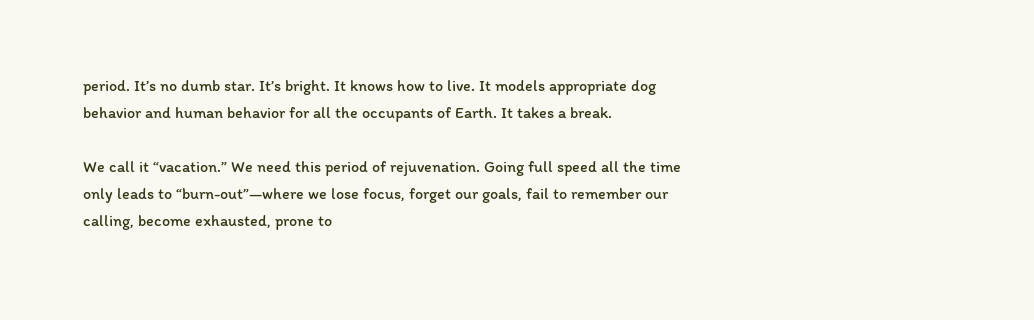period. It’s no dumb star. It’s bright. It knows how to live. It models appropriate dog behavior and human behavior for all the occupants of Earth. It takes a break.

We call it “vacation.” We need this period of rejuvenation. Going full speed all the time only leads to “burn-out”—where we lose focus, forget our goals, fail to remember our calling, become exhausted, prone to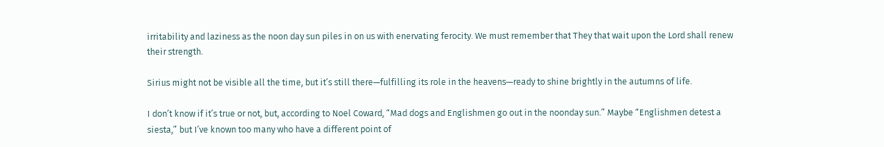irritability and laziness as the noon day sun piles in on us with enervating ferocity. We must remember that They that wait upon the Lord shall renew their strength.

Sirius might not be visible all the time, but it’s still there—fulfilling its role in the heavens—ready to shine brightly in the autumns of life.

I don’t know if it’s true or not, but, according to Noel Coward, “Mad dogs and Englishmen go out in the noonday sun.” Maybe “Englishmen detest a siesta,” but I’ve known too many who have a different point of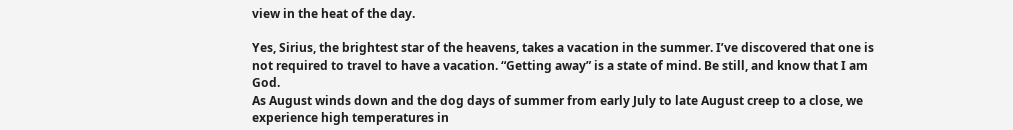view in the heat of the day.

Yes, Sirius, the brightest star of the heavens, takes a vacation in the summer. I’ve discovered that one is not required to travel to have a vacation. “Getting away” is a state of mind. Be still, and know that I am God.
As August winds down and the dog days of summer from early July to late August creep to a close, we experience high temperatures in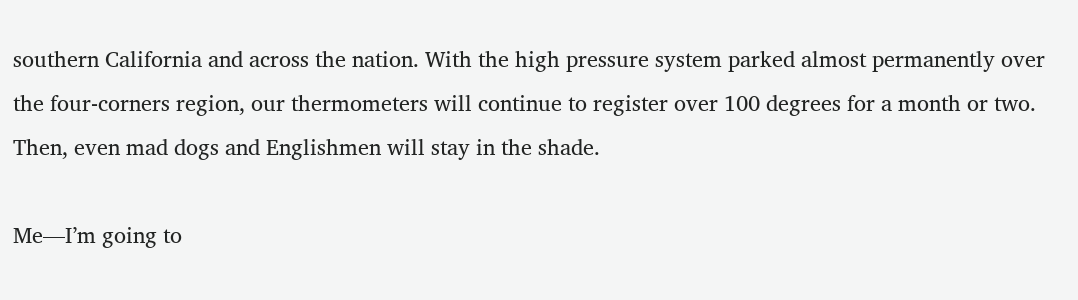southern California and across the nation. With the high pressure system parked almost permanently over the four-corners region, our thermometers will continue to register over 100 degrees for a month or two. Then, even mad dogs and Englishmen will stay in the shade.

Me—I’m going to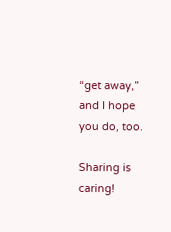“get away,” and I hope you do, too.

Sharing is caring!